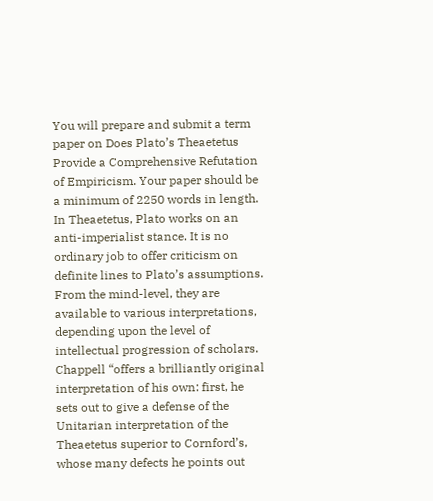You will prepare and submit a term paper on Does Plato’s Theaetetus Provide a Comprehensive Refutation of Empiricism. Your paper should be a minimum of 2250 words in length. In Theaetetus, Plato works on an anti-imperialist stance. It is no ordinary job to offer criticism on definite lines to Plato’s assumptions. From the mind-level, they are available to various interpretations, depending upon the level of intellectual progression of scholars. Chappell “offers a brilliantly original interpretation of his own: first, he sets out to give a defense of the Unitarian interpretation of the Theaetetus superior to Cornford’s, whose many defects he points out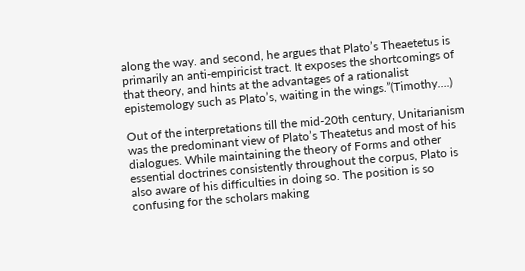along the way. and second, he argues that Plato’s Theaetetus is primarily an anti-empiricist tract. It exposes the shortcomings of that theory, and hints at the advantages of a rationalist epistemology such as Plato’s, waiting in the wings.”(Timothy….)

Out of the interpretations till the mid-20th century, Unitarianism was the predominant view of Plato’s Theatetus and most of his dialogues. While maintaining the theory of Forms and other essential doctrines consistently throughout the corpus, Plato is also aware of his difficulties in doing so. The position is so confusing for the scholars making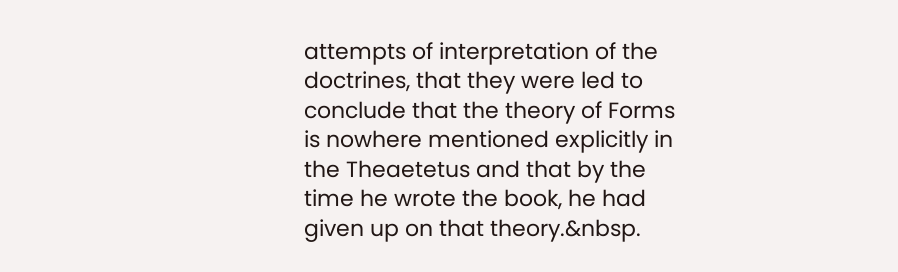attempts of interpretation of the doctrines, that they were led to conclude that the theory of Forms is nowhere mentioned explicitly in the Theaetetus and that by the time he wrote the book, he had given up on that theory.&nbsp.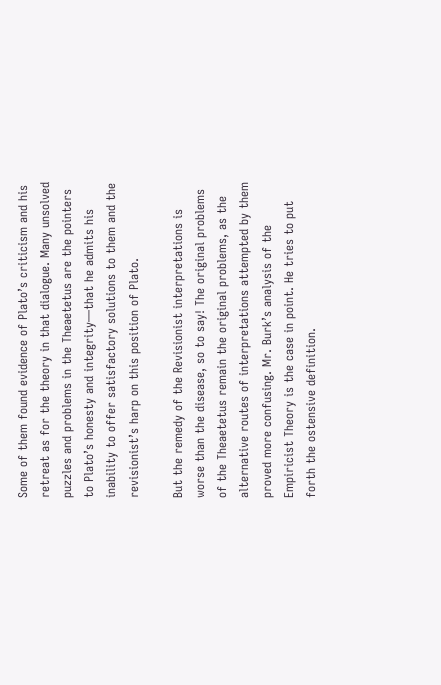Some of them found evidence of Plato’s criticism and his retreat as for the theory in that dialogue. Many unsolved puzzles and problems in the Theaetetus are the pointers to Plato’s honesty and integrity—that he admits his inability to offer satisfactory solutions to them and the revisionist’s harp on this position of Plato.

But the remedy of the Revisionist interpretations is worse than the disease, so to say! The original problems of the Theaetetus remain the original problems, as the alternative routes of interpretations attempted by them proved more confusing. Mr. Burk’s analysis of the Empiricist Theory is the case in point. He tries to put forth the ostensive definition.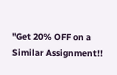"Get 20% OFF on a Similar Assignment!!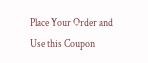Place Your Order and Use this Coupon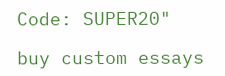Code: SUPER20"

buy custom essays